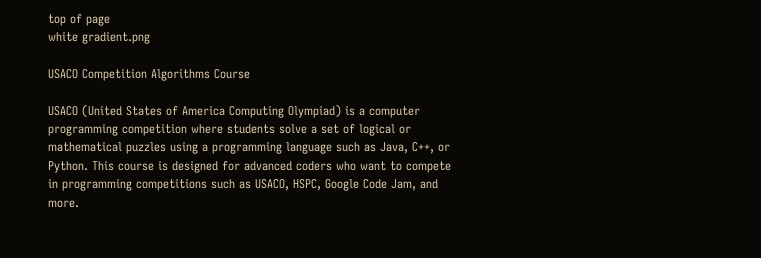top of page
white gradient.png

USACO Competition Algorithms Course

USACO (United States of America Computing Olympiad) is a computer programming competition where students solve a set of logical or mathematical puzzles using a programming language such as Java, C++, or Python. This course is designed for advanced coders who want to compete in programming competitions such as USACO, HSPC, Google Code Jam, and more.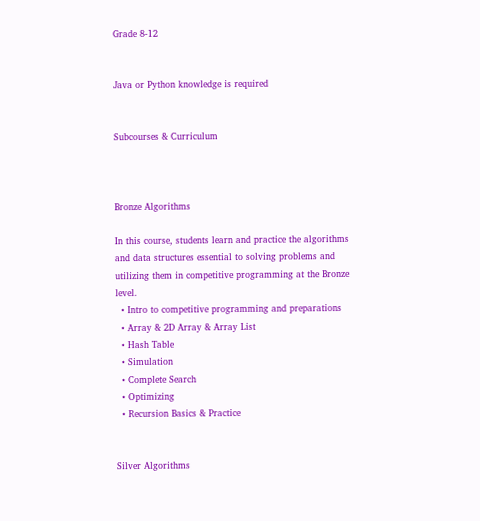Grade 8-12


Java or Python knowledge is required


Subcourses & Curriculum



Bronze Algorithms

In this course, students learn and practice the algorithms and data structures essential to solving problems and utilizing them in competitive programming at the Bronze level.
  • Intro to competitive programming and preparations
  • Array & 2D Array & Array List
  • Hash Table
  • Simulation
  • Complete Search
  • Optimizing
  • Recursion Basics & Practice


Silver Algorithms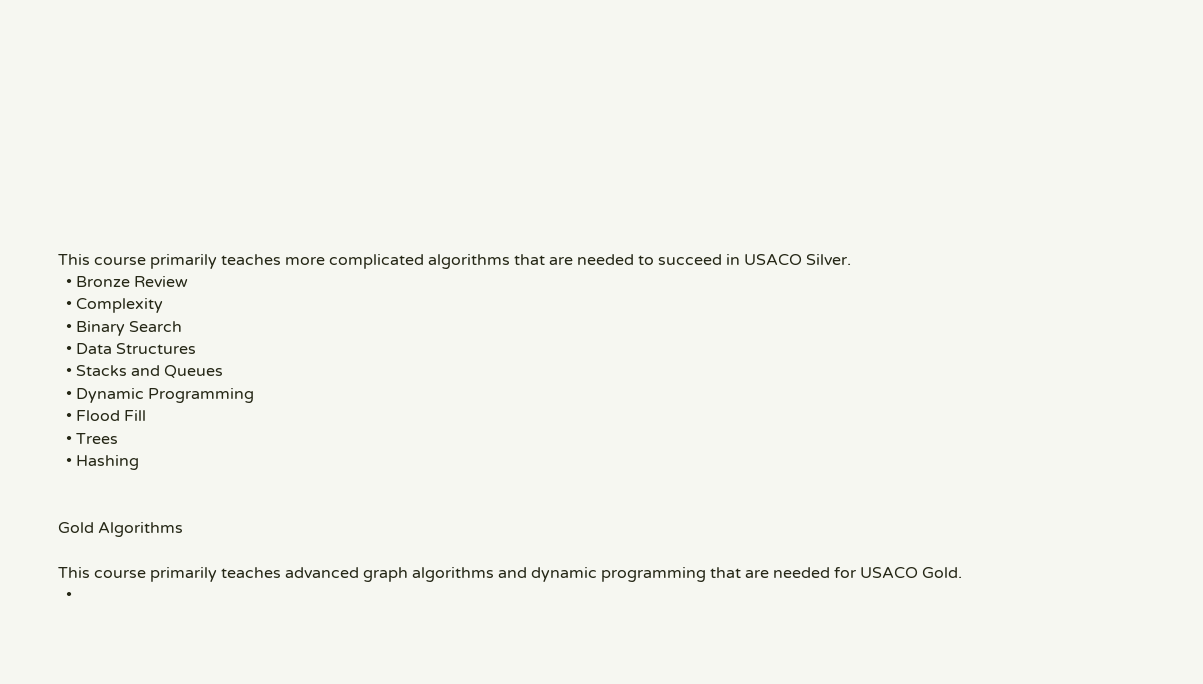This course primarily teaches more complicated algorithms that are needed to succeed in USACO Silver.
  • Bronze Review
  • Complexity
  • Binary Search
  • Data Structures
  • Stacks and Queues
  • Dynamic Programming
  • Flood Fill
  • Trees
  • Hashing


Gold Algorithms

This course primarily teaches advanced graph algorithms and dynamic programming that are needed for USACO Gold.
  •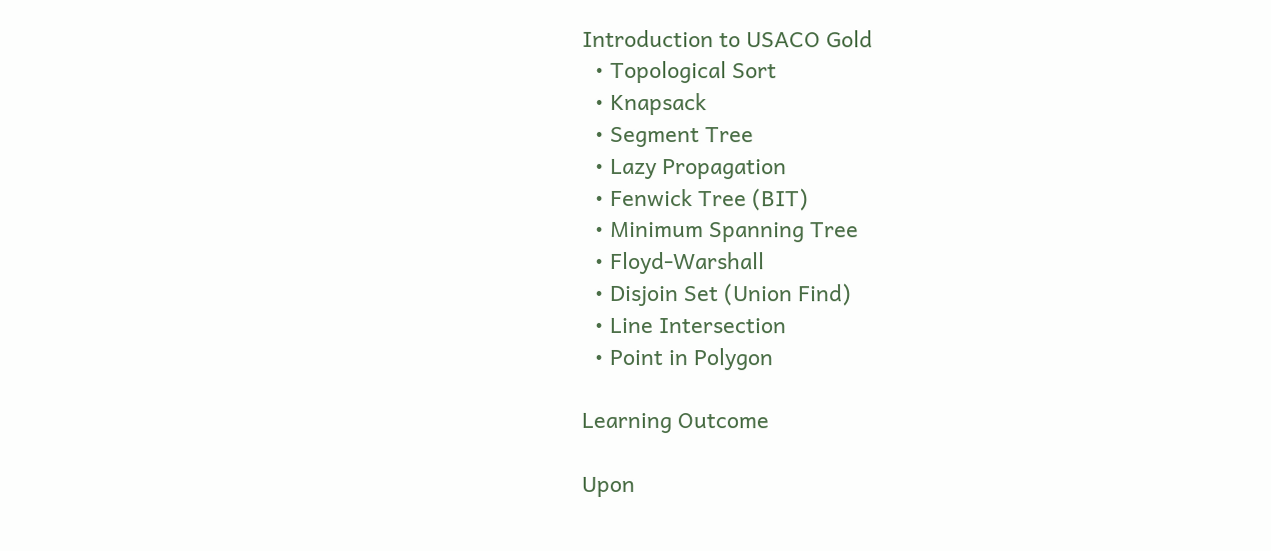Introduction to USACO Gold
  • Topological Sort
  • Knapsack
  • Segment Tree
  • Lazy Propagation
  • Fenwick Tree (BIT)
  • Minimum Spanning Tree
  • Floyd-Warshall
  • Disjoin Set (Union Find)
  • Line Intersection
  • Point in Polygon

Learning Outcome

Upon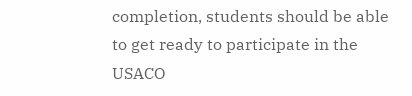completion, students should be able to get ready to participate in the USACO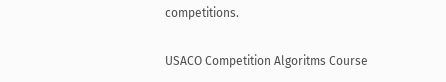competitions.

USACO Competition Algoritms Course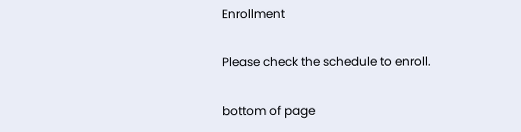Enrollment

Please check the schedule to enroll.

bottom of page